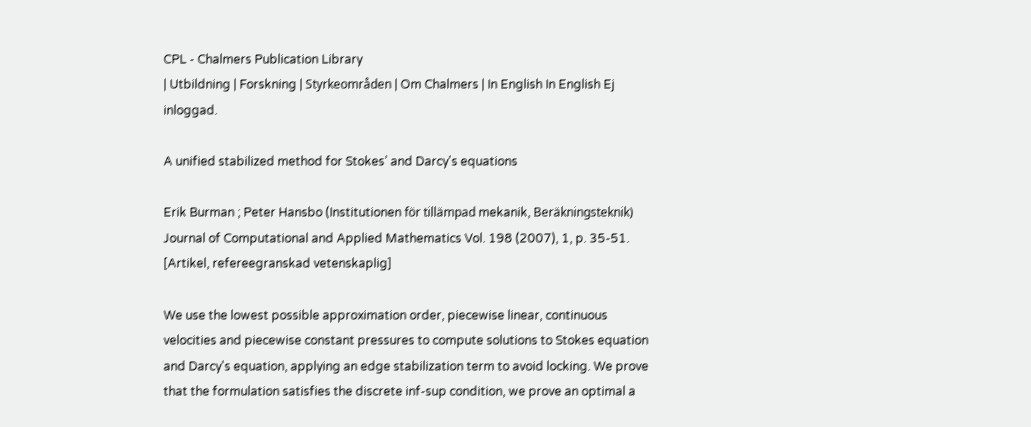CPL - Chalmers Publication Library
| Utbildning | Forskning | Styrkeområden | Om Chalmers | In English In English Ej inloggad.

A unified stabilized method for Stokes’ and Darcy's equations

Erik Burman ; Peter Hansbo (Institutionen för tillämpad mekanik, Beräkningsteknik)
Journal of Computational and Applied Mathematics Vol. 198 (2007), 1, p. 35-51.
[Artikel, refereegranskad vetenskaplig]

We use the lowest possible approximation order, piecewise linear, continuous velocities and piecewise constant pressures to compute solutions to Stokes equation and Darcy's equation, applying an edge stabilization term to avoid locking. We prove that the formulation satisfies the discrete inf-sup condition, we prove an optimal a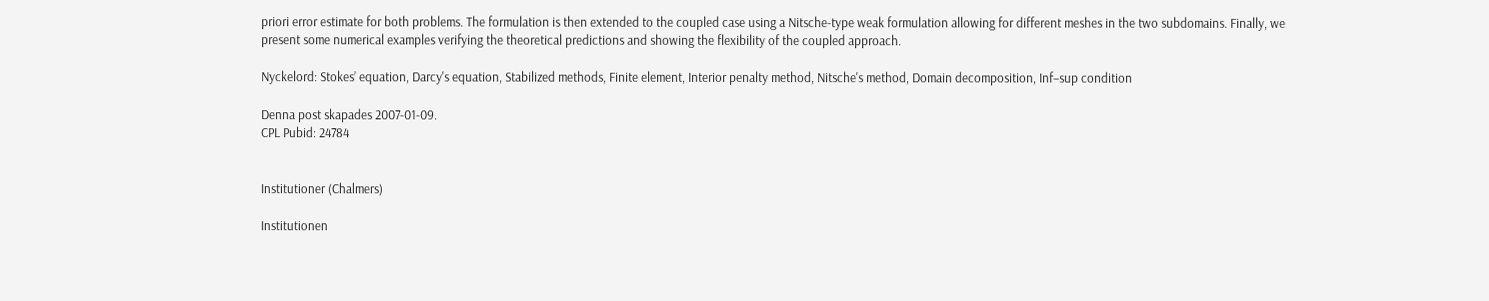priori error estimate for both problems. The formulation is then extended to the coupled case using a Nitsche-type weak formulation allowing for different meshes in the two subdomains. Finally, we present some numerical examples verifying the theoretical predictions and showing the flexibility of the coupled approach.

Nyckelord: Stokes’ equation, Darcy's equation, Stabilized methods, Finite element, Interior penalty method, Nitsche's method, Domain decomposition, Inf–sup condition

Denna post skapades 2007-01-09.
CPL Pubid: 24784


Institutioner (Chalmers)

Institutionen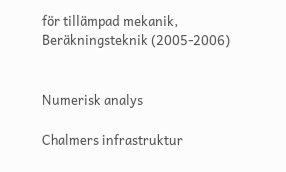för tillämpad mekanik, Beräkningsteknik (2005-2006)


Numerisk analys

Chalmers infrastruktur